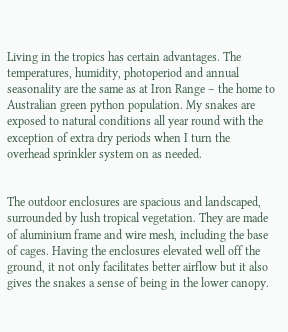Living in the tropics has certain advantages. The temperatures, humidity, photoperiod and annual seasonality are the same as at Iron Range – the home to Australian green python population. My snakes are exposed to natural conditions all year round with the exception of extra dry periods when I turn the overhead sprinkler system on as needed.


The outdoor enclosures are spacious and landscaped, surrounded by lush tropical vegetation. They are made of aluminium frame and wire mesh, including the base of cages. Having the enclosures elevated well off the ground, it not only facilitates better airflow but it also gives the snakes a sense of being in the lower canopy.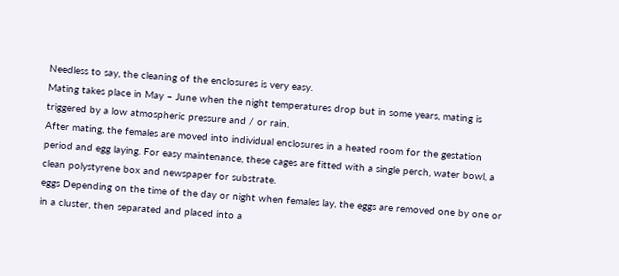Needless to say, the cleaning of the enclosures is very easy.
Mating takes place in May – June when the night temperatures drop but in some years, mating is triggered by a low atmospheric pressure and / or rain.
After mating, the females are moved into individual enclosures in a heated room for the gestation period and egg laying. For easy maintenance, these cages are fitted with a single perch, water bowl, a clean polystyrene box and newspaper for substrate.
eggs Depending on the time of the day or night when females lay, the eggs are removed one by one or in a cluster, then separated and placed into a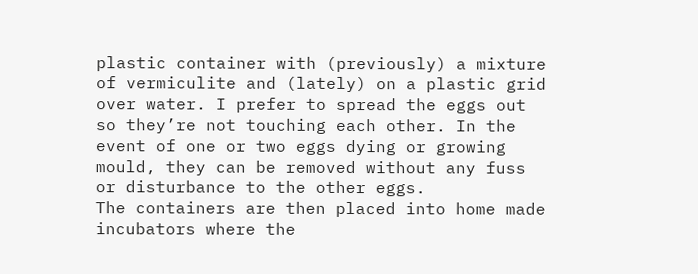plastic container with (previously) a mixture of vermiculite and (lately) on a plastic grid over water. I prefer to spread the eggs out so they’re not touching each other. In the event of one or two eggs dying or growing mould, they can be removed without any fuss or disturbance to the other eggs.
The containers are then placed into home made incubators where the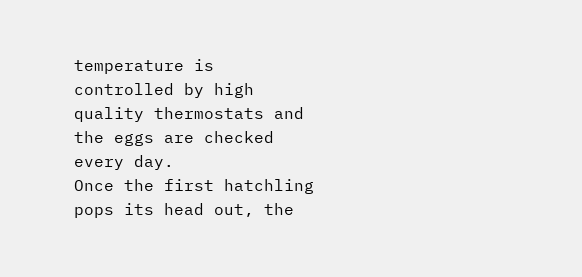temperature is controlled by high quality thermostats and the eggs are checked every day.
Once the first hatchling pops its head out, the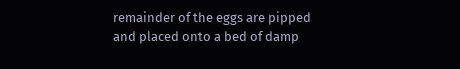remainder of the eggs are pipped and placed onto a bed of damp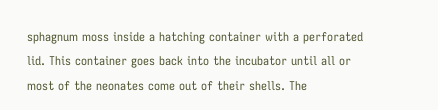sphagnum moss inside a hatching container with a perforated lid. This container goes back into the incubator until all or most of the neonates come out of their shells. The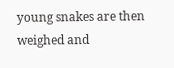young snakes are then weighed and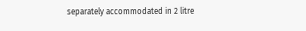separately accommodated in 2 litre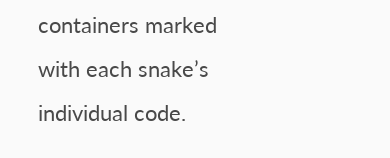containers marked with each snake’s individual code.